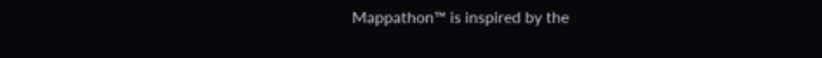Mappathon™ is inspired by the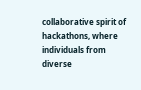collaborative spirit of hackathons, where individuals from diverse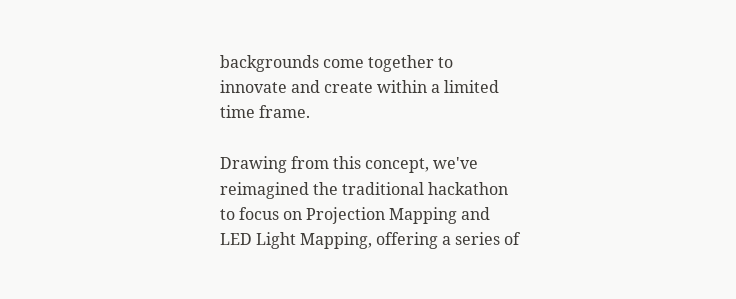backgrounds come together to innovate and create within a limited time frame.

Drawing from this concept, we've reimagined the traditional hackathon to focus on Projection Mapping and LED Light Mapping, offering a series of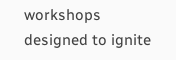workshops designed to ignite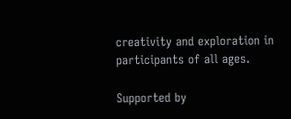creativity and exploration in participants of all ages.

Supported by